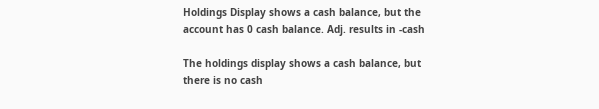Holdings Display shows a cash balance, but the account has 0 cash balance. Adj. results in -cash

The holdings display shows a cash balance, but there is no cash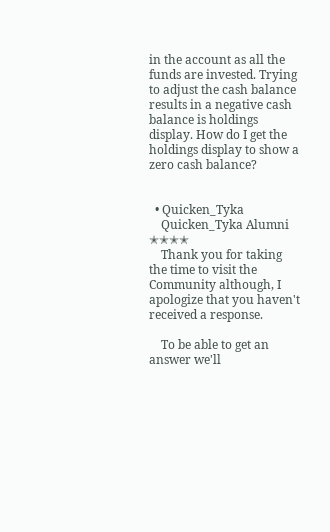in the account as all the funds are invested. Trying to adjust the cash balance results in a negative cash balance is holdings display. How do I get the holdings display to show a zero cash balance?


  • Quicken_Tyka
    Quicken_Tyka Alumni ✭✭✭✭
    Thank you for taking the time to visit the Community although, I apologize that you haven't received a response.

    To be able to get an answer we'll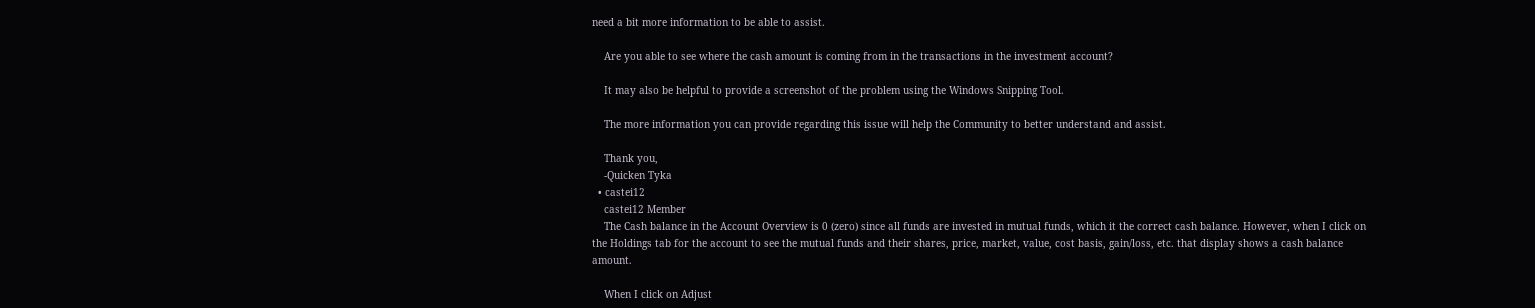need a bit more information to be able to assist.

    Are you able to see where the cash amount is coming from in the transactions in the investment account?

    It may also be helpful to provide a screenshot of the problem using the Windows Snipping Tool.

    The more information you can provide regarding this issue will help the Community to better understand and assist.

    Thank you,
    -Quicken Tyka
  • castei12
    castei12 Member
    The Cash balance in the Account Overview is 0 (zero) since all funds are invested in mutual funds, which it the correct cash balance. However, when I click on the Holdings tab for the account to see the mutual funds and their shares, price, market, value, cost basis, gain/loss, etc. that display shows a cash balance amount.

    When I click on Adjust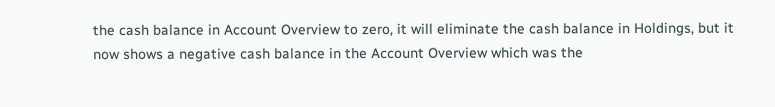the cash balance in Account Overview to zero, it will eliminate the cash balance in Holdings, but it now shows a negative cash balance in the Account Overview which was the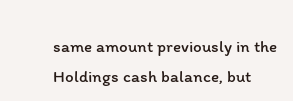same amount previously in the Holdings cash balance, but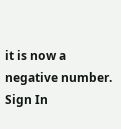it is now a negative number.
Sign In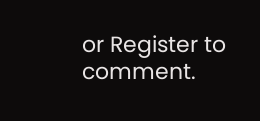or Register to comment.